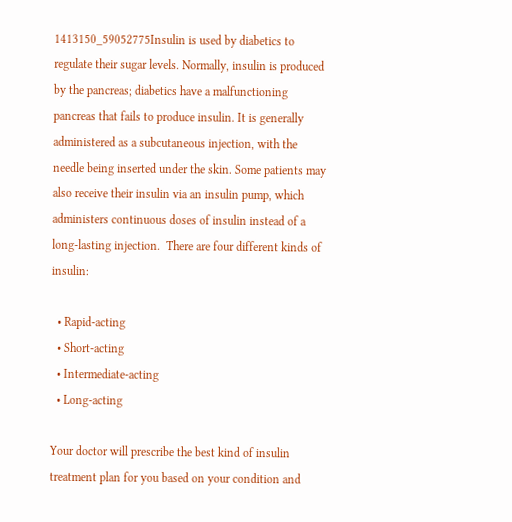1413150_59052775Insulin is used by diabetics to regulate their sugar levels. Normally, insulin is produced by the pancreas; diabetics have a malfunctioning pancreas that fails to produce insulin. It is generally administered as a subcutaneous injection, with the needle being inserted under the skin. Some patients may also receive their insulin via an insulin pump, which administers continuous doses of insulin instead of a long-lasting injection.  There are four different kinds of insulin:

  • Rapid-acting
  • Short-acting
  • Intermediate-acting
  • Long-acting

Your doctor will prescribe the best kind of insulin treatment plan for you based on your condition and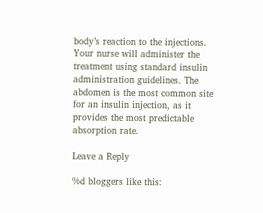body’s reaction to the injections. Your nurse will administer the treatment using standard insulin administration guidelines. The abdomen is the most common site for an insulin injection, as it provides the most predictable absorption rate.

Leave a Reply

%d bloggers like this: